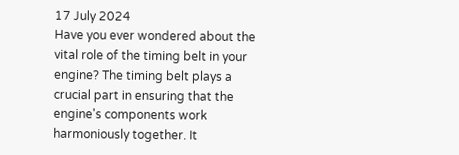17 July 2024
Have you ever wondered about the vital role of the timing belt in your engine? The timing belt plays a crucial part in ensuring that the engine's components work harmoniously together. It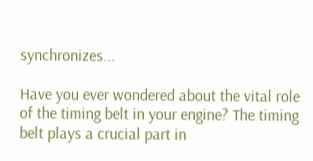synchronizes...

Have you ever wondered about the vital role of the timing belt in your engine? The timing belt plays a crucial part in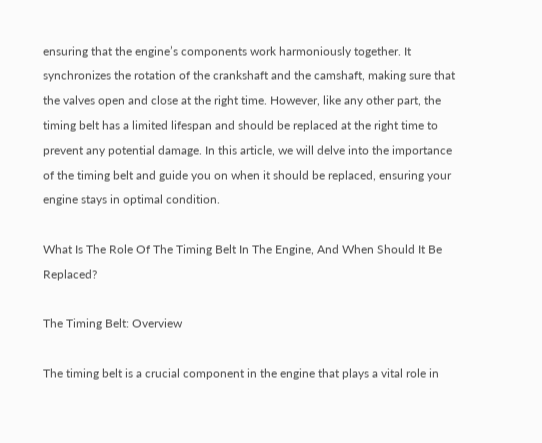ensuring that the engine’s components work harmoniously together. It synchronizes the rotation of the crankshaft and the camshaft, making sure that the valves open and close at the right time. However, like any other part, the timing belt has a limited lifespan and should be replaced at the right time to prevent any potential damage. In this article, we will delve into the importance of the timing belt and guide you on when it should be replaced, ensuring your engine stays in optimal condition.

What Is The Role Of The Timing Belt In The Engine, And When Should It Be Replaced?

The Timing Belt: Overview

The timing belt is a crucial component in the engine that plays a vital role in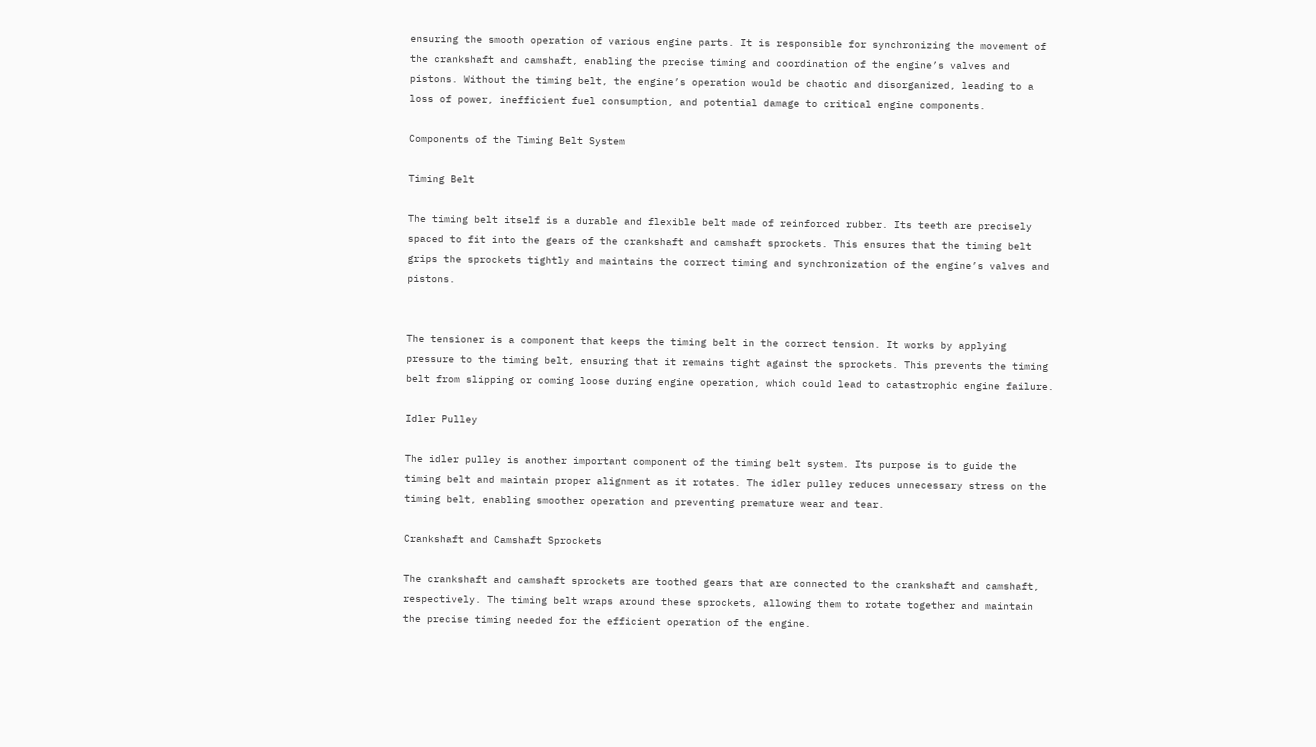ensuring the smooth operation of various engine parts. It is responsible for synchronizing the movement of the crankshaft and camshaft, enabling the precise timing and coordination of the engine’s valves and pistons. Without the timing belt, the engine’s operation would be chaotic and disorganized, leading to a loss of power, inefficient fuel consumption, and potential damage to critical engine components.

Components of the Timing Belt System

Timing Belt

The timing belt itself is a durable and flexible belt made of reinforced rubber. Its teeth are precisely spaced to fit into the gears of the crankshaft and camshaft sprockets. This ensures that the timing belt grips the sprockets tightly and maintains the correct timing and synchronization of the engine’s valves and pistons.


The tensioner is a component that keeps the timing belt in the correct tension. It works by applying pressure to the timing belt, ensuring that it remains tight against the sprockets. This prevents the timing belt from slipping or coming loose during engine operation, which could lead to catastrophic engine failure.

Idler Pulley

The idler pulley is another important component of the timing belt system. Its purpose is to guide the timing belt and maintain proper alignment as it rotates. The idler pulley reduces unnecessary stress on the timing belt, enabling smoother operation and preventing premature wear and tear.

Crankshaft and Camshaft Sprockets

The crankshaft and camshaft sprockets are toothed gears that are connected to the crankshaft and camshaft, respectively. The timing belt wraps around these sprockets, allowing them to rotate together and maintain the precise timing needed for the efficient operation of the engine.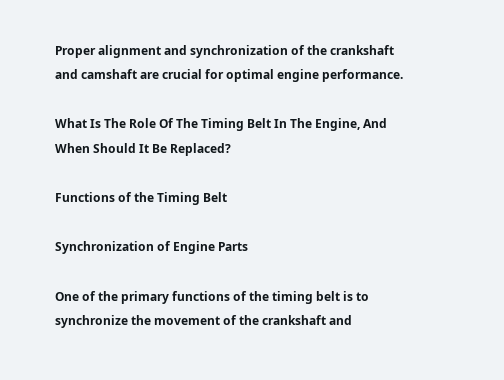Proper alignment and synchronization of the crankshaft and camshaft are crucial for optimal engine performance.

What Is The Role Of The Timing Belt In The Engine, And When Should It Be Replaced?

Functions of the Timing Belt

Synchronization of Engine Parts

One of the primary functions of the timing belt is to synchronize the movement of the crankshaft and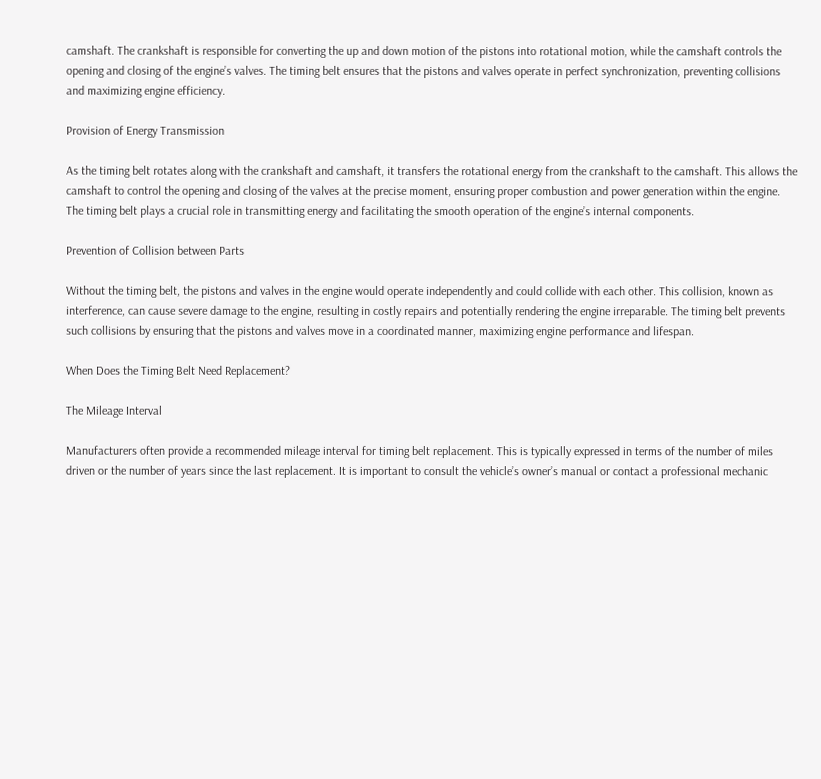camshaft. The crankshaft is responsible for converting the up and down motion of the pistons into rotational motion, while the camshaft controls the opening and closing of the engine’s valves. The timing belt ensures that the pistons and valves operate in perfect synchronization, preventing collisions and maximizing engine efficiency.

Provision of Energy Transmission

As the timing belt rotates along with the crankshaft and camshaft, it transfers the rotational energy from the crankshaft to the camshaft. This allows the camshaft to control the opening and closing of the valves at the precise moment, ensuring proper combustion and power generation within the engine. The timing belt plays a crucial role in transmitting energy and facilitating the smooth operation of the engine’s internal components.

Prevention of Collision between Parts

Without the timing belt, the pistons and valves in the engine would operate independently and could collide with each other. This collision, known as interference, can cause severe damage to the engine, resulting in costly repairs and potentially rendering the engine irreparable. The timing belt prevents such collisions by ensuring that the pistons and valves move in a coordinated manner, maximizing engine performance and lifespan.

When Does the Timing Belt Need Replacement?

The Mileage Interval

Manufacturers often provide a recommended mileage interval for timing belt replacement. This is typically expressed in terms of the number of miles driven or the number of years since the last replacement. It is important to consult the vehicle’s owner’s manual or contact a professional mechanic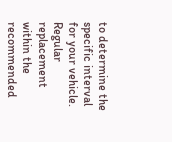to determine the specific interval for your vehicle. Regular replacement within the recommended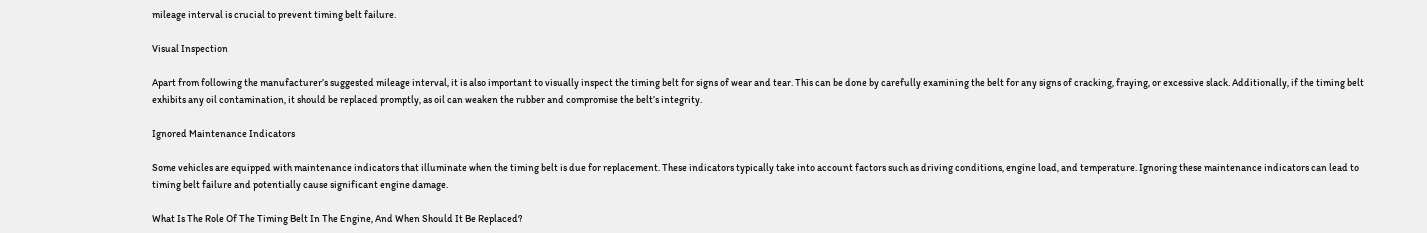mileage interval is crucial to prevent timing belt failure.

Visual Inspection

Apart from following the manufacturer’s suggested mileage interval, it is also important to visually inspect the timing belt for signs of wear and tear. This can be done by carefully examining the belt for any signs of cracking, fraying, or excessive slack. Additionally, if the timing belt exhibits any oil contamination, it should be replaced promptly, as oil can weaken the rubber and compromise the belt’s integrity.

Ignored Maintenance Indicators

Some vehicles are equipped with maintenance indicators that illuminate when the timing belt is due for replacement. These indicators typically take into account factors such as driving conditions, engine load, and temperature. Ignoring these maintenance indicators can lead to timing belt failure and potentially cause significant engine damage.

What Is The Role Of The Timing Belt In The Engine, And When Should It Be Replaced?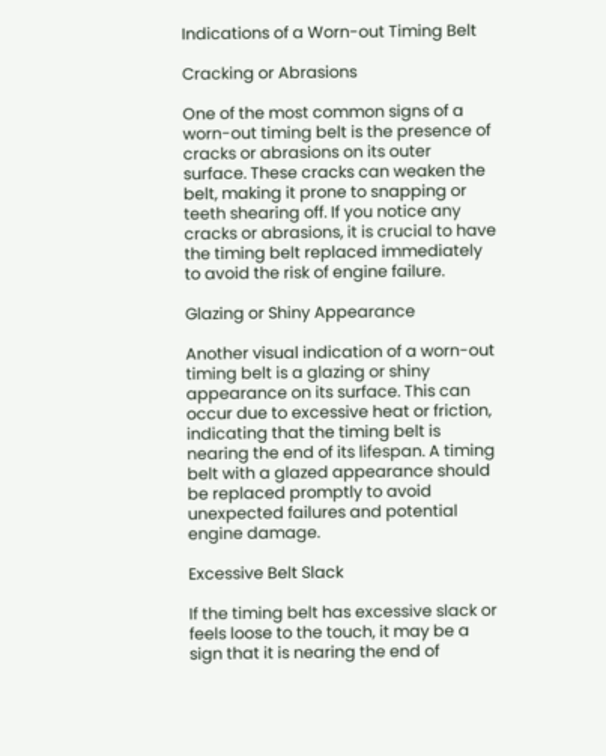Indications of a Worn-out Timing Belt

Cracking or Abrasions

One of the most common signs of a worn-out timing belt is the presence of cracks or abrasions on its outer surface. These cracks can weaken the belt, making it prone to snapping or teeth shearing off. If you notice any cracks or abrasions, it is crucial to have the timing belt replaced immediately to avoid the risk of engine failure.

Glazing or Shiny Appearance

Another visual indication of a worn-out timing belt is a glazing or shiny appearance on its surface. This can occur due to excessive heat or friction, indicating that the timing belt is nearing the end of its lifespan. A timing belt with a glazed appearance should be replaced promptly to avoid unexpected failures and potential engine damage.

Excessive Belt Slack

If the timing belt has excessive slack or feels loose to the touch, it may be a sign that it is nearing the end of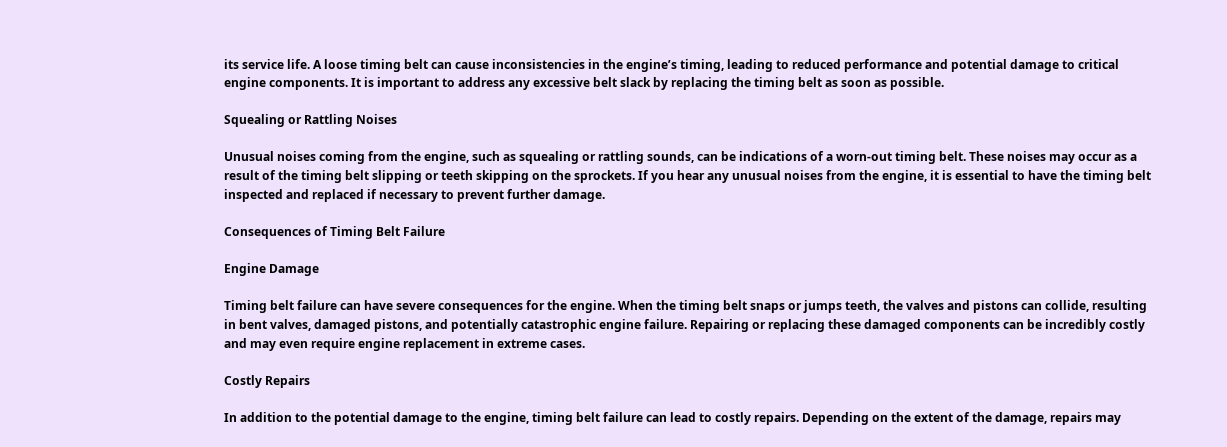its service life. A loose timing belt can cause inconsistencies in the engine’s timing, leading to reduced performance and potential damage to critical engine components. It is important to address any excessive belt slack by replacing the timing belt as soon as possible.

Squealing or Rattling Noises

Unusual noises coming from the engine, such as squealing or rattling sounds, can be indications of a worn-out timing belt. These noises may occur as a result of the timing belt slipping or teeth skipping on the sprockets. If you hear any unusual noises from the engine, it is essential to have the timing belt inspected and replaced if necessary to prevent further damage.

Consequences of Timing Belt Failure

Engine Damage

Timing belt failure can have severe consequences for the engine. When the timing belt snaps or jumps teeth, the valves and pistons can collide, resulting in bent valves, damaged pistons, and potentially catastrophic engine failure. Repairing or replacing these damaged components can be incredibly costly and may even require engine replacement in extreme cases.

Costly Repairs

In addition to the potential damage to the engine, timing belt failure can lead to costly repairs. Depending on the extent of the damage, repairs may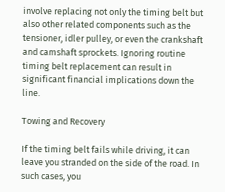involve replacing not only the timing belt but also other related components such as the tensioner, idler pulley, or even the crankshaft and camshaft sprockets. Ignoring routine timing belt replacement can result in significant financial implications down the line.

Towing and Recovery

If the timing belt fails while driving, it can leave you stranded on the side of the road. In such cases, you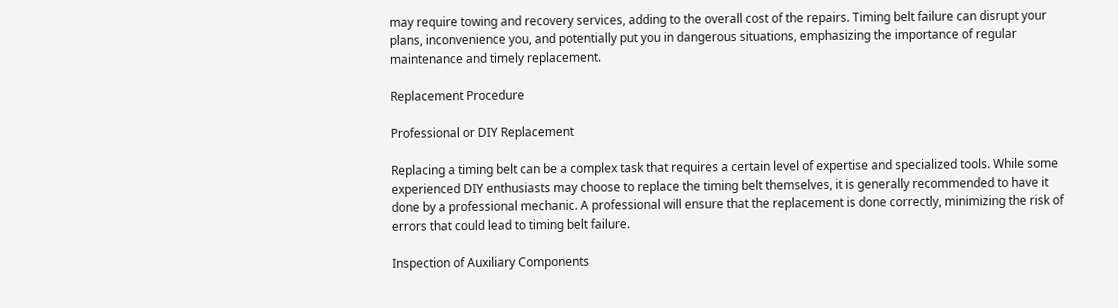may require towing and recovery services, adding to the overall cost of the repairs. Timing belt failure can disrupt your plans, inconvenience you, and potentially put you in dangerous situations, emphasizing the importance of regular maintenance and timely replacement.

Replacement Procedure

Professional or DIY Replacement

Replacing a timing belt can be a complex task that requires a certain level of expertise and specialized tools. While some experienced DIY enthusiasts may choose to replace the timing belt themselves, it is generally recommended to have it done by a professional mechanic. A professional will ensure that the replacement is done correctly, minimizing the risk of errors that could lead to timing belt failure.

Inspection of Auxiliary Components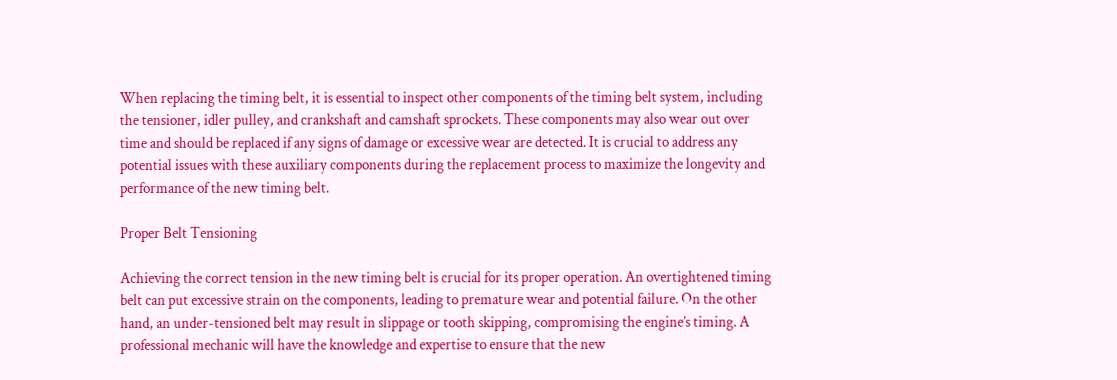When replacing the timing belt, it is essential to inspect other components of the timing belt system, including the tensioner, idler pulley, and crankshaft and camshaft sprockets. These components may also wear out over time and should be replaced if any signs of damage or excessive wear are detected. It is crucial to address any potential issues with these auxiliary components during the replacement process to maximize the longevity and performance of the new timing belt.

Proper Belt Tensioning

Achieving the correct tension in the new timing belt is crucial for its proper operation. An overtightened timing belt can put excessive strain on the components, leading to premature wear and potential failure. On the other hand, an under-tensioned belt may result in slippage or tooth skipping, compromising the engine’s timing. A professional mechanic will have the knowledge and expertise to ensure that the new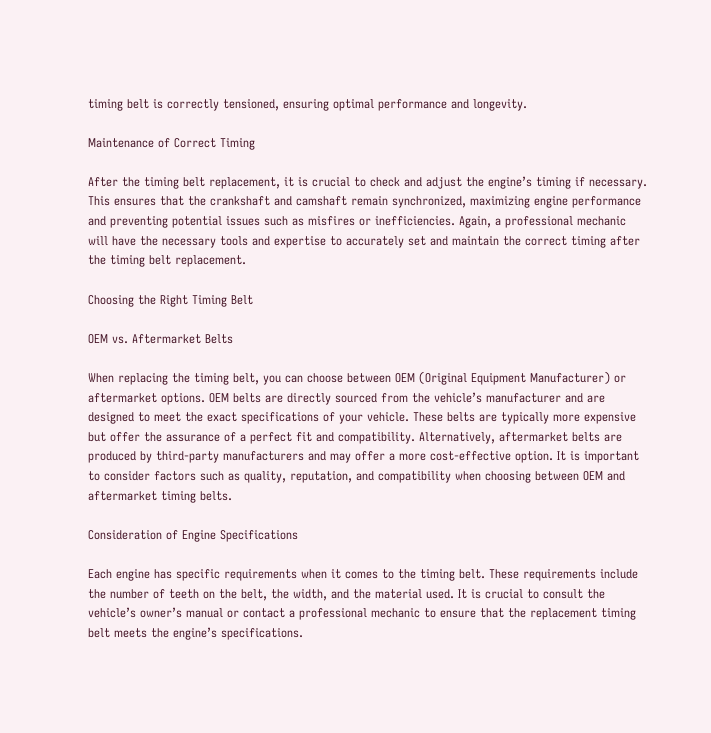timing belt is correctly tensioned, ensuring optimal performance and longevity.

Maintenance of Correct Timing

After the timing belt replacement, it is crucial to check and adjust the engine’s timing if necessary. This ensures that the crankshaft and camshaft remain synchronized, maximizing engine performance and preventing potential issues such as misfires or inefficiencies. Again, a professional mechanic will have the necessary tools and expertise to accurately set and maintain the correct timing after the timing belt replacement.

Choosing the Right Timing Belt

OEM vs. Aftermarket Belts

When replacing the timing belt, you can choose between OEM (Original Equipment Manufacturer) or aftermarket options. OEM belts are directly sourced from the vehicle’s manufacturer and are designed to meet the exact specifications of your vehicle. These belts are typically more expensive but offer the assurance of a perfect fit and compatibility. Alternatively, aftermarket belts are produced by third-party manufacturers and may offer a more cost-effective option. It is important to consider factors such as quality, reputation, and compatibility when choosing between OEM and aftermarket timing belts.

Consideration of Engine Specifications

Each engine has specific requirements when it comes to the timing belt. These requirements include the number of teeth on the belt, the width, and the material used. It is crucial to consult the vehicle’s owner’s manual or contact a professional mechanic to ensure that the replacement timing belt meets the engine’s specifications.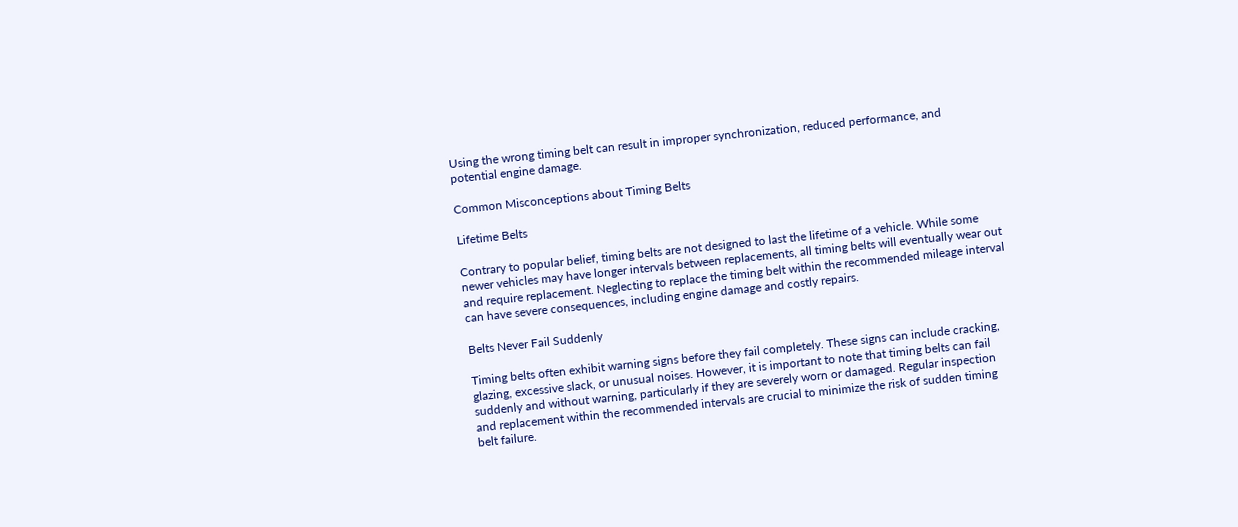Using the wrong timing belt can result in improper synchronization, reduced performance, and potential engine damage.

Common Misconceptions about Timing Belts

Lifetime Belts

Contrary to popular belief, timing belts are not designed to last the lifetime of a vehicle. While some newer vehicles may have longer intervals between replacements, all timing belts will eventually wear out and require replacement. Neglecting to replace the timing belt within the recommended mileage interval can have severe consequences, including engine damage and costly repairs.

Belts Never Fail Suddenly

Timing belts often exhibit warning signs before they fail completely. These signs can include cracking, glazing, excessive slack, or unusual noises. However, it is important to note that timing belts can fail suddenly and without warning, particularly if they are severely worn or damaged. Regular inspection and replacement within the recommended intervals are crucial to minimize the risk of sudden timing belt failure.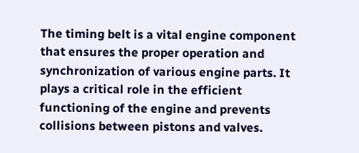The timing belt is a vital engine component that ensures the proper operation and synchronization of various engine parts. It plays a critical role in the efficient functioning of the engine and prevents collisions between pistons and valves.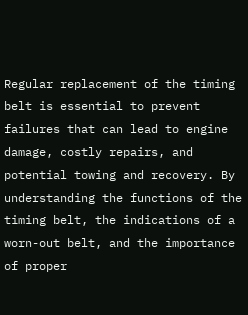Regular replacement of the timing belt is essential to prevent failures that can lead to engine damage, costly repairs, and potential towing and recovery. By understanding the functions of the timing belt, the indications of a worn-out belt, and the importance of proper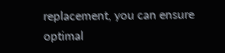replacement, you can ensure optimal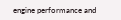engine performance and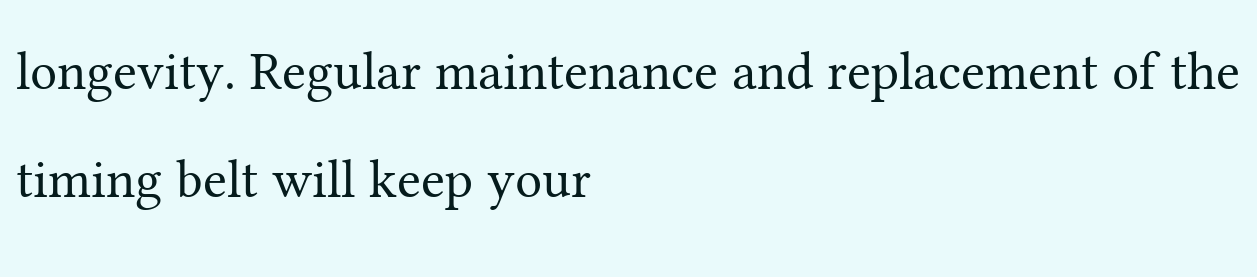longevity. Regular maintenance and replacement of the timing belt will keep your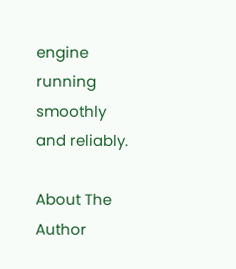engine running smoothly and reliably.

About The Author